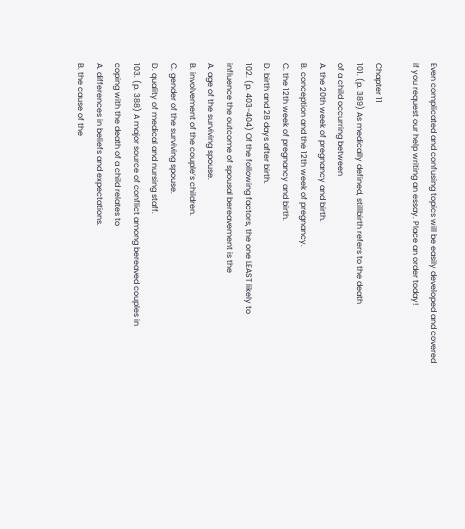Even complicated and confusing topics will be easily developed and covered if you request our help writing an essay. Place an order today!

Chapter 11
101. (p. 389) As medically defined, stillbirth refers to the death
of a child occurring between
A. the 20th week of pregnancy and birth.
B. conception and the 12th week of pregnancy.
C. the 12th week of pregnancy and birth.
D. birth and 28 days after birth.
102. (p. 403-404) Of the following factors, the one LEAST likely to
influence the outcome of spousal bereavement is the
A. age of the surviving spouse.
B. involvement of the couple’s children.
C. gender of the surviving spouse.
D. quality of medical and nursing staff.
103. (p. 388) A major source of conflict among bereaved couples in
coping with the death of a child relates to
A. differences in beliefs and expectations.
B. the cause of the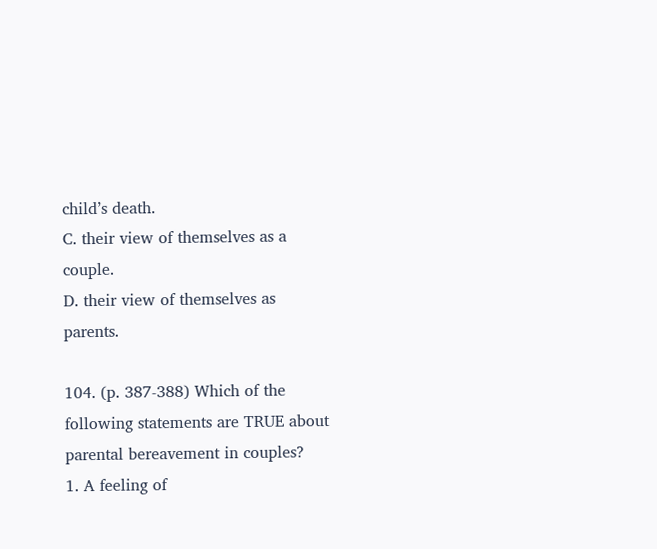child’s death.
C. their view of themselves as a couple.
D. their view of themselves as parents.

104. (p. 387-388) Which of the following statements are TRUE about
parental bereavement in couples?
1. A feeling of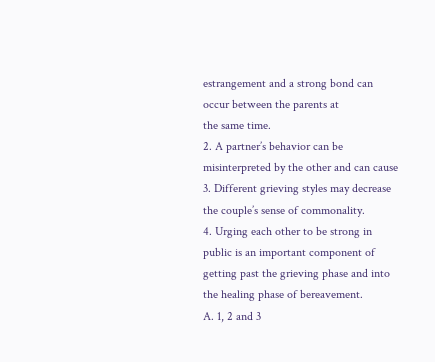estrangement and a strong bond can occur between the parents at
the same time.
2. A partner’s behavior can be misinterpreted by the other and can cause
3. Different grieving styles may decrease the couple’s sense of commonality.
4. Urging each other to be strong in public is an important component of
getting past the grieving phase and into the healing phase of bereavement.
A. 1, 2 and 3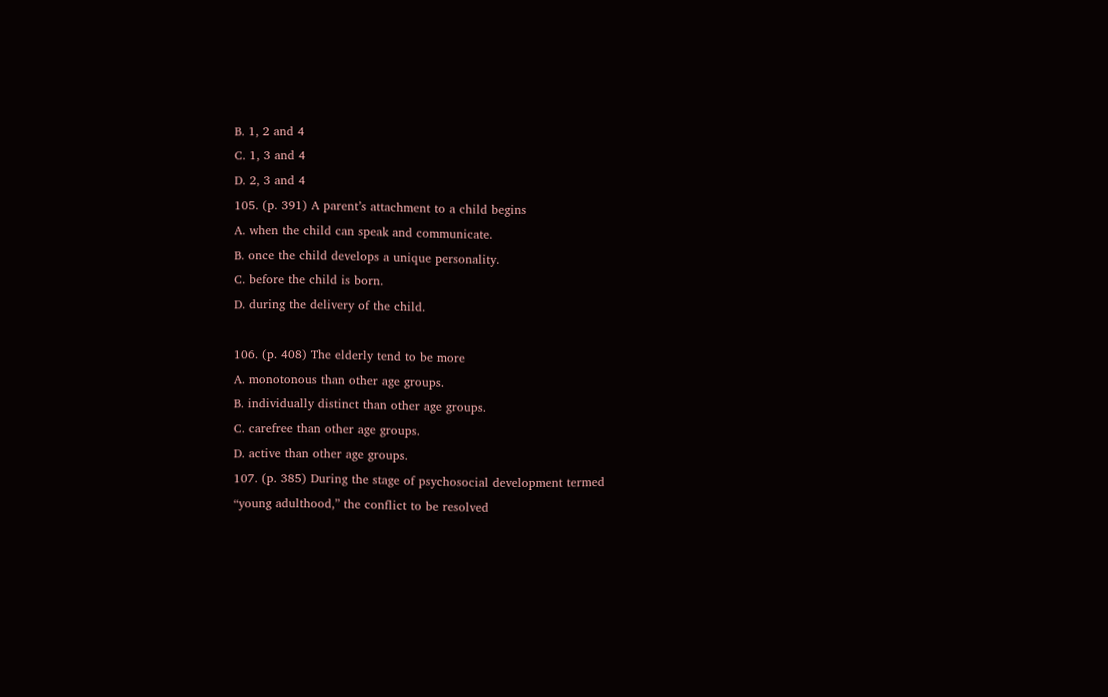B. 1, 2 and 4
C. 1, 3 and 4
D. 2, 3 and 4
105. (p. 391) A parent’s attachment to a child begins
A. when the child can speak and communicate.
B. once the child develops a unique personality.
C. before the child is born.
D. during the delivery of the child.

106. (p. 408) The elderly tend to be more
A. monotonous than other age groups.
B. individually distinct than other age groups.
C. carefree than other age groups.
D. active than other age groups.
107. (p. 385) During the stage of psychosocial development termed
“young adulthood,” the conflict to be resolved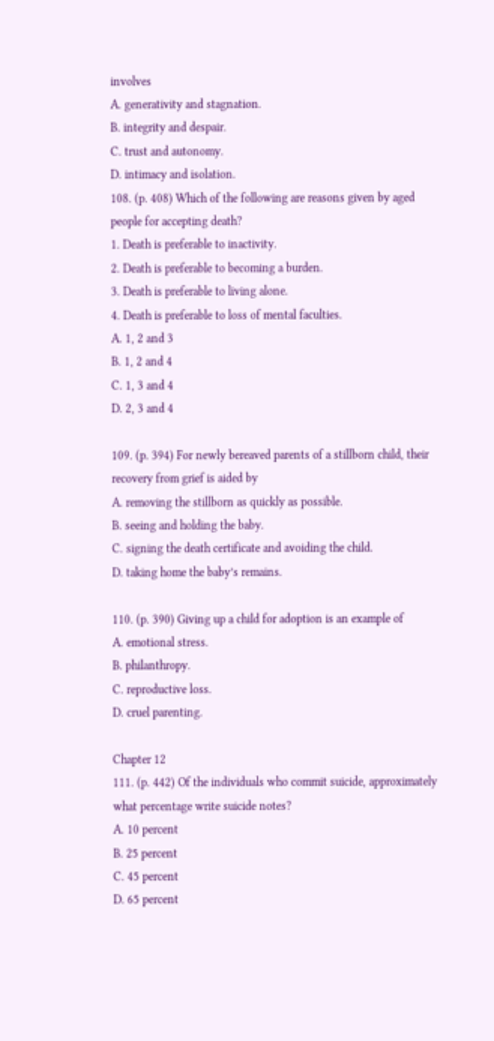involves
A. generativity and stagnation.
B. integrity and despair.
C. trust and autonomy.
D. intimacy and isolation.
108. (p. 408) Which of the following are reasons given by aged
people for accepting death?
1. Death is preferable to inactivity.
2. Death is preferable to becoming a burden.
3. Death is preferable to living alone.
4. Death is preferable to loss of mental faculties.
A. 1, 2 and 3
B. 1, 2 and 4
C. 1, 3 and 4
D. 2, 3 and 4

109. (p. 394) For newly bereaved parents of a stillborn child, their
recovery from grief is aided by
A. removing the stillborn as quickly as possible.
B. seeing and holding the baby.
C. signing the death certificate and avoiding the child.
D. taking home the baby’s remains.

110. (p. 390) Giving up a child for adoption is an example of
A. emotional stress.
B. philanthropy.
C. reproductive loss.
D. cruel parenting.

Chapter 12
111. (p. 442) Of the individuals who commit suicide, approximately
what percentage write suicide notes?
A. 10 percent
B. 25 percent
C. 45 percent
D. 65 percent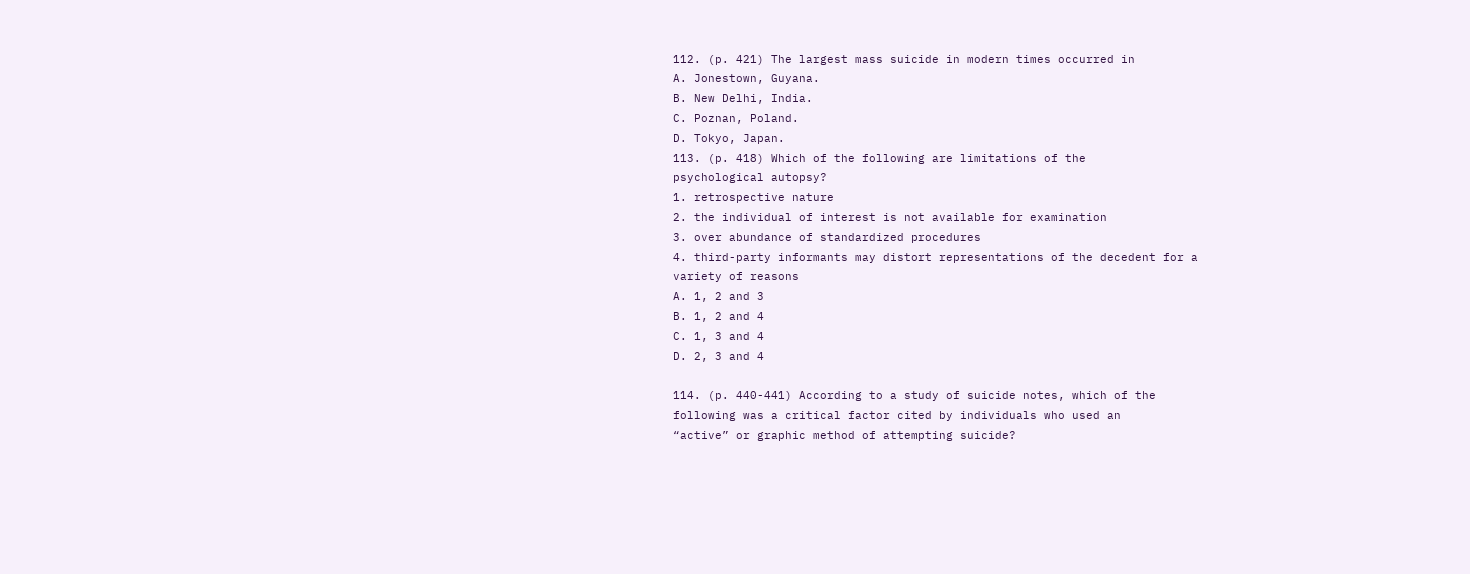112. (p. 421) The largest mass suicide in modern times occurred in
A. Jonestown, Guyana.
B. New Delhi, India.
C. Poznan, Poland.
D. Tokyo, Japan.
113. (p. 418) Which of the following are limitations of the
psychological autopsy?
1. retrospective nature
2. the individual of interest is not available for examination
3. over abundance of standardized procedures
4. third-party informants may distort representations of the decedent for a
variety of reasons
A. 1, 2 and 3
B. 1, 2 and 4
C. 1, 3 and 4
D. 2, 3 and 4

114. (p. 440-441) According to a study of suicide notes, which of the
following was a critical factor cited by individuals who used an
“active” or graphic method of attempting suicide?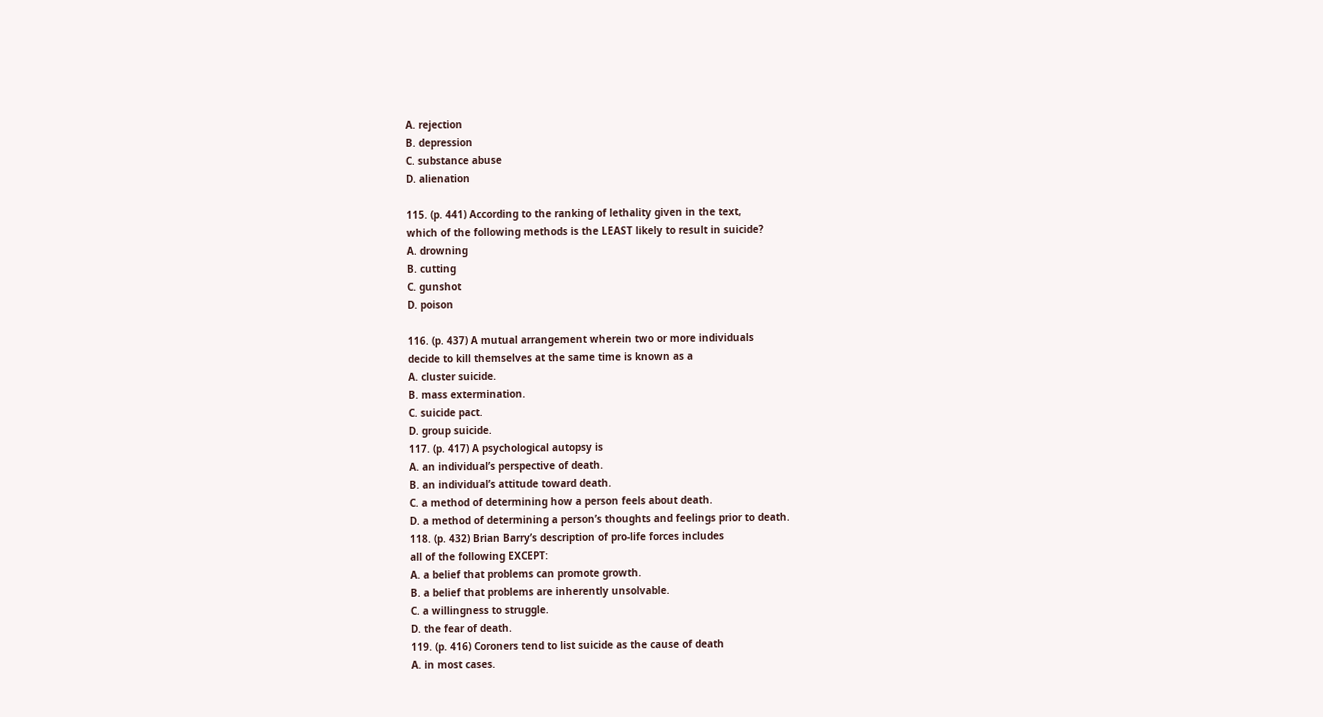A. rejection
B. depression
C. substance abuse
D. alienation

115. (p. 441) According to the ranking of lethality given in the text,
which of the following methods is the LEAST likely to result in suicide?
A. drowning
B. cutting
C. gunshot
D. poison

116. (p. 437) A mutual arrangement wherein two or more individuals
decide to kill themselves at the same time is known as a
A. cluster suicide.
B. mass extermination.
C. suicide pact.
D. group suicide.
117. (p. 417) A psychological autopsy is
A. an individual’s perspective of death.
B. an individual’s attitude toward death.
C. a method of determining how a person feels about death.
D. a method of determining a person’s thoughts and feelings prior to death.
118. (p. 432) Brian Barry’s description of pro-life forces includes
all of the following EXCEPT:
A. a belief that problems can promote growth.
B. a belief that problems are inherently unsolvable.
C. a willingness to struggle.
D. the fear of death.
119. (p. 416) Coroners tend to list suicide as the cause of death
A. in most cases.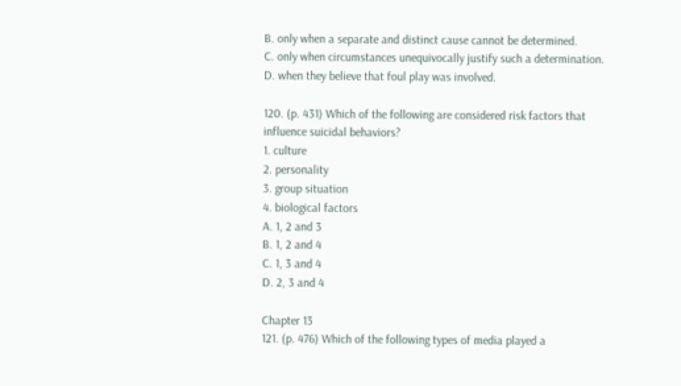B. only when a separate and distinct cause cannot be determined.
C. only when circumstances unequivocally justify such a determination.
D. when they believe that foul play was involved.

120. (p. 431) Which of the following are considered risk factors that
influence suicidal behaviors?
1. culture
2. personality
3. group situation
4. biological factors
A. 1, 2 and 3
B. 1, 2 and 4
C. 1, 3 and 4
D. 2, 3 and 4

Chapter 13
121. (p. 476) Which of the following types of media played a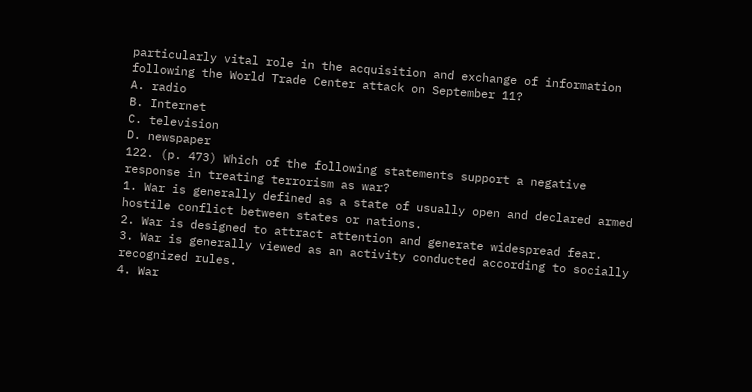particularly vital role in the acquisition and exchange of information
following the World Trade Center attack on September 11?
A. radio
B. Internet
C. television
D. newspaper
122. (p. 473) Which of the following statements support a negative
response in treating terrorism as war?
1. War is generally defined as a state of usually open and declared armed
hostile conflict between states or nations.
2. War is designed to attract attention and generate widespread fear.
3. War is generally viewed as an activity conducted according to socially
recognized rules.
4. War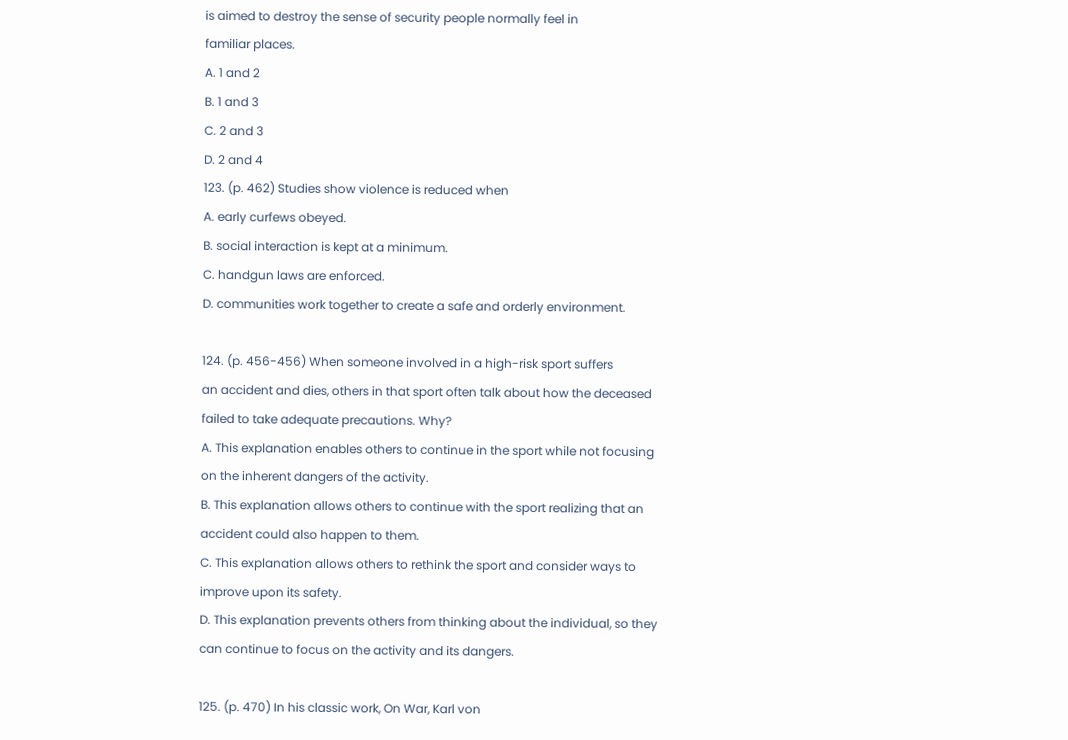is aimed to destroy the sense of security people normally feel in
familiar places.
A. 1 and 2
B. 1 and 3
C. 2 and 3
D. 2 and 4
123. (p. 462) Studies show violence is reduced when
A. early curfews obeyed.
B. social interaction is kept at a minimum.
C. handgun laws are enforced.
D. communities work together to create a safe and orderly environment.

124. (p. 456-456) When someone involved in a high-risk sport suffers
an accident and dies, others in that sport often talk about how the deceased
failed to take adequate precautions. Why?
A. This explanation enables others to continue in the sport while not focusing
on the inherent dangers of the activity.
B. This explanation allows others to continue with the sport realizing that an
accident could also happen to them.
C. This explanation allows others to rethink the sport and consider ways to
improve upon its safety.
D. This explanation prevents others from thinking about the individual, so they
can continue to focus on the activity and its dangers.

125. (p. 470) In his classic work, On War, Karl von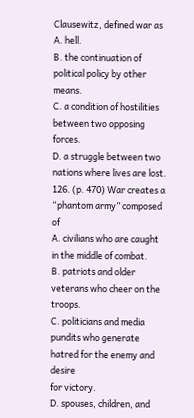Clausewitz, defined war as
A. hell.
B. the continuation of political policy by other means.
C. a condition of hostilities between two opposing forces.
D. a struggle between two nations where lives are lost.
126. (p. 470) War creates a “phantom army” composed of
A. civilians who are caught in the middle of combat.
B. patriots and older veterans who cheer on the troops.
C. politicians and media pundits who generate hatred for the enemy and desire
for victory.
D. spouses, children, and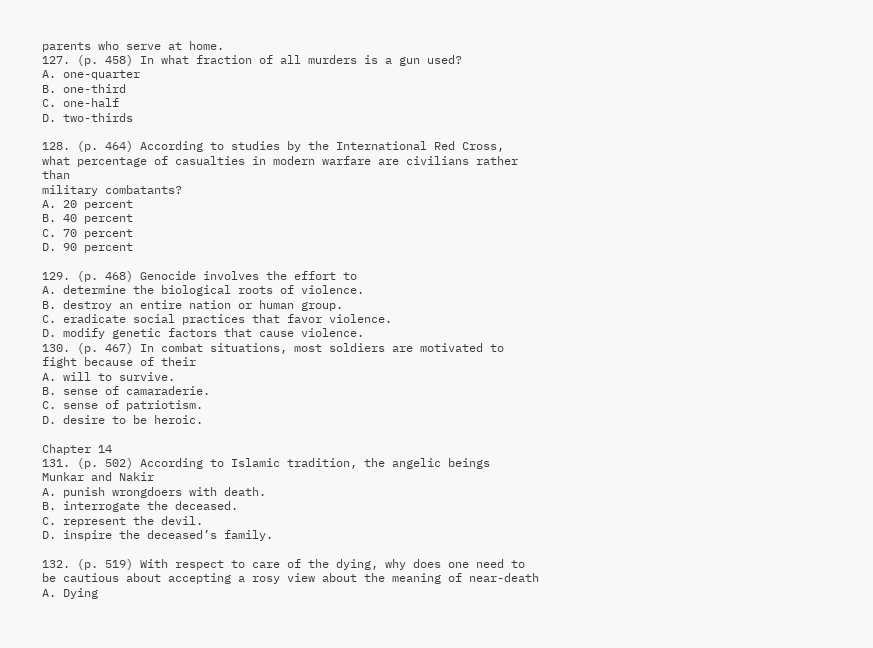parents who serve at home.
127. (p. 458) In what fraction of all murders is a gun used?
A. one-quarter
B. one-third
C. one-half
D. two-thirds

128. (p. 464) According to studies by the International Red Cross,
what percentage of casualties in modern warfare are civilians rather than
military combatants?
A. 20 percent
B. 40 percent
C. 70 percent
D. 90 percent

129. (p. 468) Genocide involves the effort to
A. determine the biological roots of violence.
B. destroy an entire nation or human group.
C. eradicate social practices that favor violence.
D. modify genetic factors that cause violence.
130. (p. 467) In combat situations, most soldiers are motivated to
fight because of their
A. will to survive.
B. sense of camaraderie.
C. sense of patriotism.
D. desire to be heroic.

Chapter 14
131. (p. 502) According to Islamic tradition, the angelic beings
Munkar and Nakir
A. punish wrongdoers with death.
B. interrogate the deceased.
C. represent the devil.
D. inspire the deceased’s family.

132. (p. 519) With respect to care of the dying, why does one need to
be cautious about accepting a rosy view about the meaning of near-death
A. Dying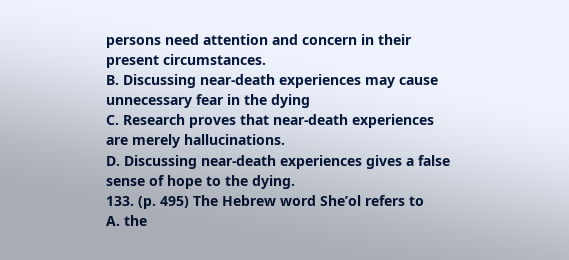persons need attention and concern in their present circumstances.
B. Discussing near-death experiences may cause unnecessary fear in the dying
C. Research proves that near-death experiences are merely hallucinations.
D. Discussing near-death experiences gives a false sense of hope to the dying.
133. (p. 495) The Hebrew word She’ol refers to
A. the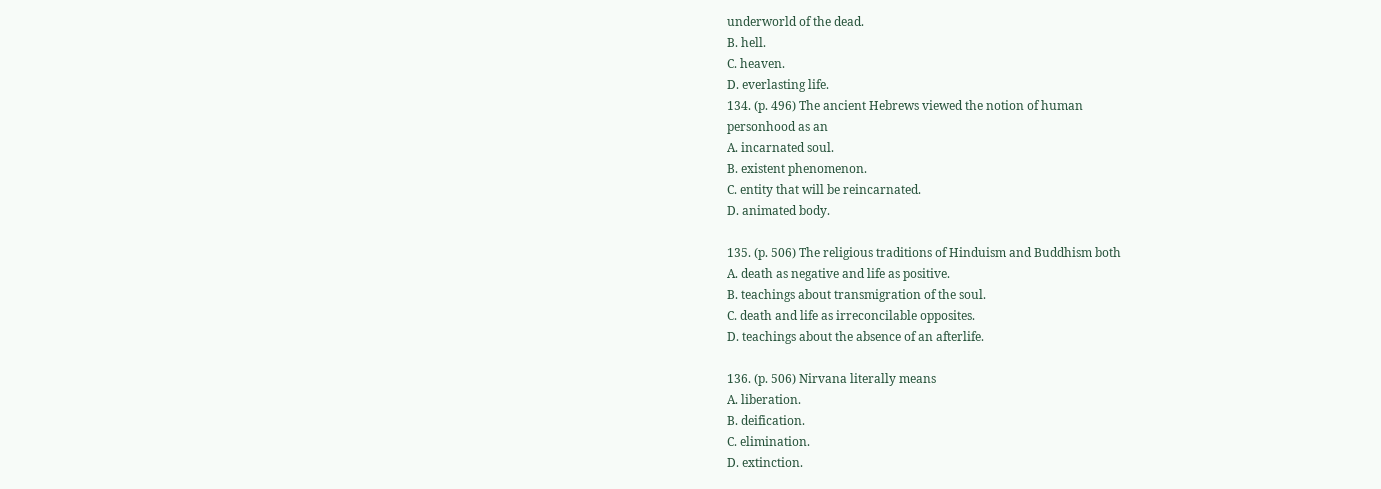underworld of the dead.
B. hell.
C. heaven.
D. everlasting life.
134. (p. 496) The ancient Hebrews viewed the notion of human
personhood as an
A. incarnated soul.
B. existent phenomenon.
C. entity that will be reincarnated.
D. animated body.

135. (p. 506) The religious traditions of Hinduism and Buddhism both
A. death as negative and life as positive.
B. teachings about transmigration of the soul.
C. death and life as irreconcilable opposites.
D. teachings about the absence of an afterlife.

136. (p. 506) Nirvana literally means
A. liberation.
B. deification.
C. elimination.
D. extinction.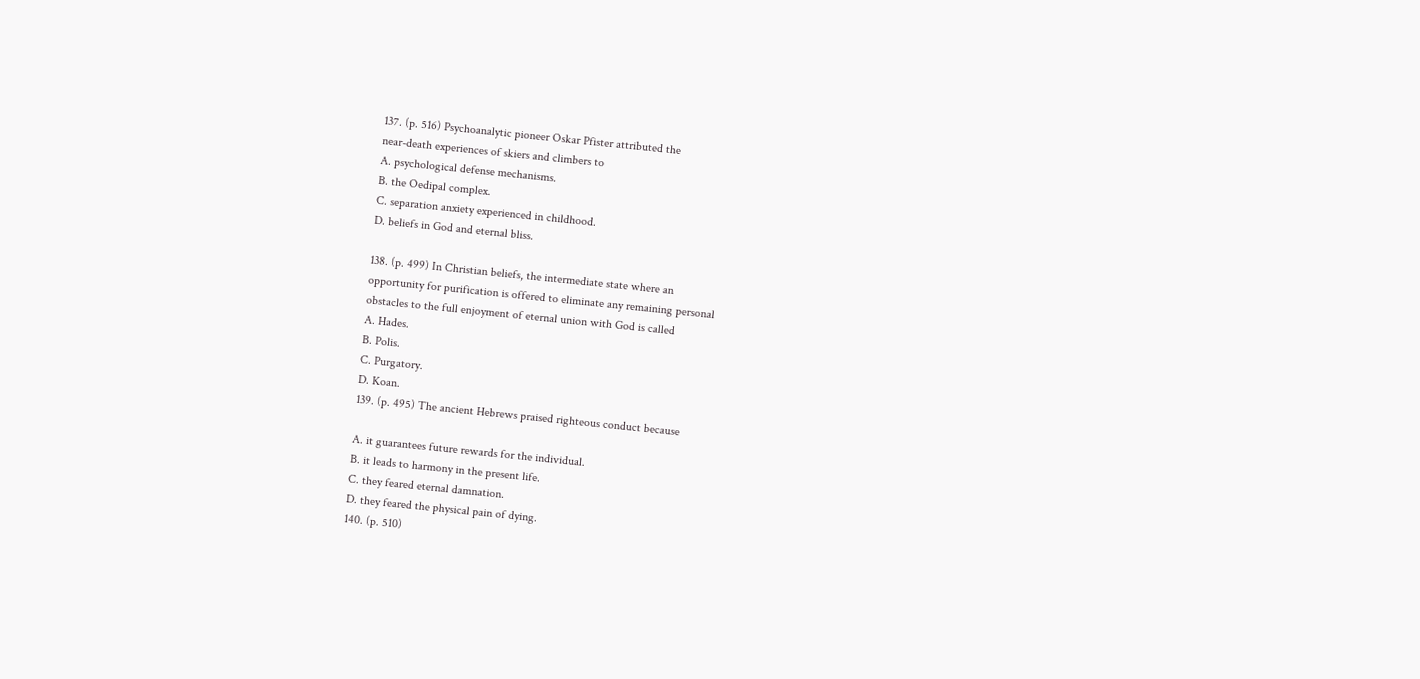137. (p. 516) Psychoanalytic pioneer Oskar Pfister attributed the
near-death experiences of skiers and climbers to
A. psychological defense mechanisms.
B. the Oedipal complex.
C. separation anxiety experienced in childhood.
D. beliefs in God and eternal bliss.

138. (p. 499) In Christian beliefs, the intermediate state where an
opportunity for purification is offered to eliminate any remaining personal
obstacles to the full enjoyment of eternal union with God is called
A. Hades.
B. Polis.
C. Purgatory.
D. Koan.
139. (p. 495) The ancient Hebrews praised righteous conduct because

A. it guarantees future rewards for the individual.
B. it leads to harmony in the present life.
C. they feared eternal damnation.
D. they feared the physical pain of dying.
140. (p. 510)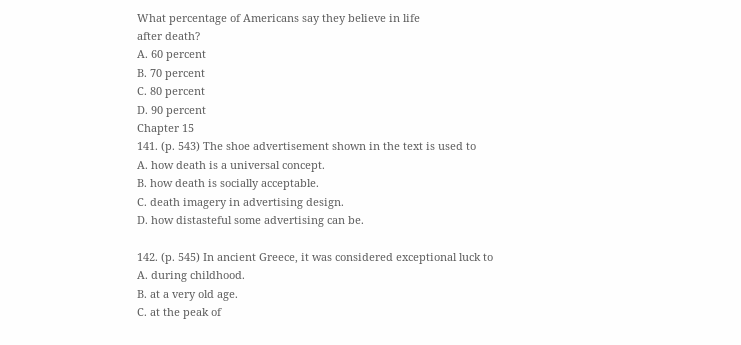What percentage of Americans say they believe in life
after death?
A. 60 percent
B. 70 percent
C. 80 percent
D. 90 percent
Chapter 15
141. (p. 543) The shoe advertisement shown in the text is used to
A. how death is a universal concept.
B. how death is socially acceptable.
C. death imagery in advertising design.
D. how distasteful some advertising can be.

142. (p. 545) In ancient Greece, it was considered exceptional luck to
A. during childhood.
B. at a very old age.
C. at the peak of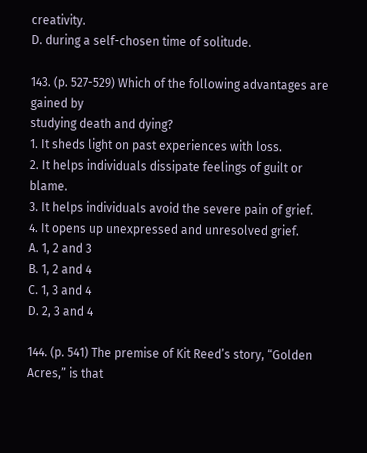creativity.
D. during a self-chosen time of solitude.

143. (p. 527-529) Which of the following advantages are gained by
studying death and dying?
1. It sheds light on past experiences with loss.
2. It helps individuals dissipate feelings of guilt or blame.
3. It helps individuals avoid the severe pain of grief.
4. It opens up unexpressed and unresolved grief.
A. 1, 2 and 3
B. 1, 2 and 4
C. 1, 3 and 4
D. 2, 3 and 4

144. (p. 541) The premise of Kit Reed’s story, “Golden
Acres,” is that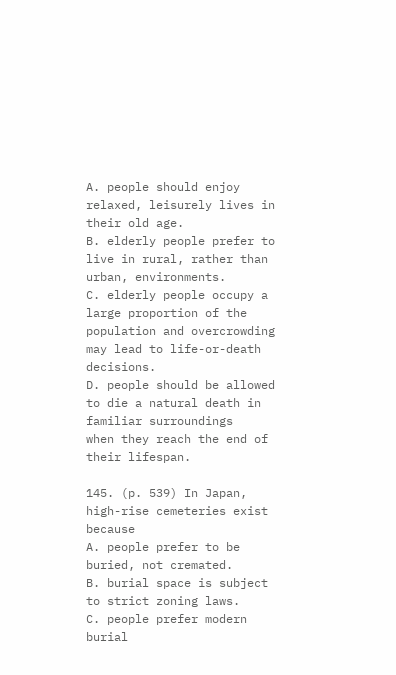A. people should enjoy relaxed, leisurely lives in their old age.
B. elderly people prefer to live in rural, rather than urban, environments.
C. elderly people occupy a large proportion of the population and overcrowding
may lead to life-or-death decisions.
D. people should be allowed to die a natural death in familiar surroundings
when they reach the end of their lifespan.

145. (p. 539) In Japan, high-rise cemeteries exist because
A. people prefer to be buried, not cremated.
B. burial space is subject to strict zoning laws.
C. people prefer modern burial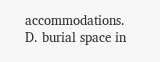accommodations.
D. burial space in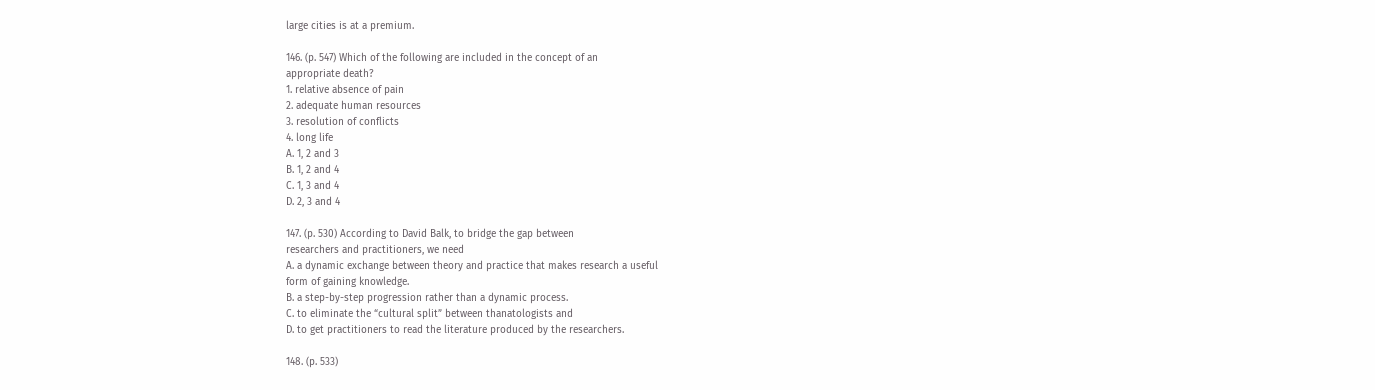large cities is at a premium.

146. (p. 547) Which of the following are included in the concept of an
appropriate death?
1. relative absence of pain
2. adequate human resources
3. resolution of conflicts
4. long life
A. 1, 2 and 3
B. 1, 2 and 4
C. 1, 3 and 4
D. 2, 3 and 4

147. (p. 530) According to David Balk, to bridge the gap between
researchers and practitioners, we need
A. a dynamic exchange between theory and practice that makes research a useful
form of gaining knowledge.
B. a step-by-step progression rather than a dynamic process.
C. to eliminate the “cultural split” between thanatologists and
D. to get practitioners to read the literature produced by the researchers.

148. (p. 533)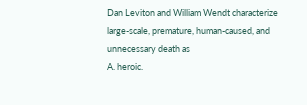Dan Leviton and William Wendt characterize
large-scale, premature, human-caused, and unnecessary death as
A. heroic.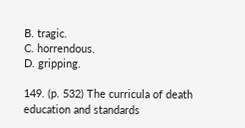B. tragic.
C. horrendous.
D. gripping.

149. (p. 532) The curricula of death education and standards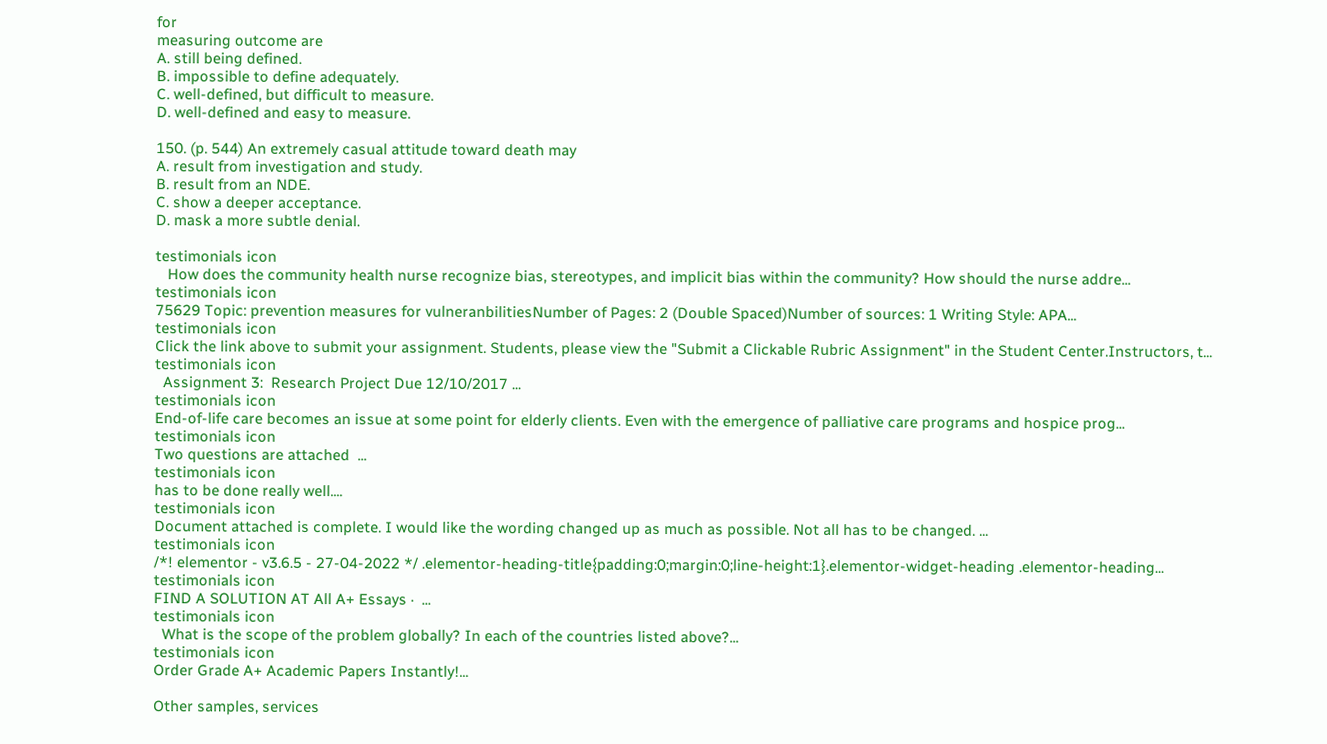for
measuring outcome are
A. still being defined.
B. impossible to define adequately.
C. well-defined, but difficult to measure.
D. well-defined and easy to measure.

150. (p. 544) An extremely casual attitude toward death may
A. result from investigation and study.
B. result from an NDE.
C. show a deeper acceptance.
D. mask a more subtle denial.

testimonials icon
   How does the community health nurse recognize bias, stereotypes, and implicit bias within the community? How should the nurse addre...
testimonials icon
75629 Topic: prevention measures for vulneranbilitiesNumber of Pages: 2 (Double Spaced)Number of sources: 1 Writing Style: APA...
testimonials icon
Click the link above to submit your assignment. Students, please view the "Submit a Clickable Rubric Assignment" in the Student Center.Instructors, t...
testimonials icon
  Assignment 3:  Research Project Due 12/10/2017 ...
testimonials icon
End-of-life care becomes an issue at some point for elderly clients. Even with the emergence of palliative care programs and hospice prog...
testimonials icon
Two questions are attached  ...
testimonials icon
has to be done really well....
testimonials icon
Document attached is complete. I would like the wording changed up as much as possible. Not all has to be changed. ...
testimonials icon
/*! elementor - v3.6.5 - 27-04-2022 */ .elementor-heading-title{padding:0;margin:0;line-height:1}.elementor-widget-heading .elementor-heading...
testimonials icon
FIND A SOLUTION AT All A+ Essays ·  ...
testimonials icon
  What is the scope of the problem globally? In each of the countries listed above?...
testimonials icon
Order Grade A+ Academic Papers Instantly!...

Other samples, services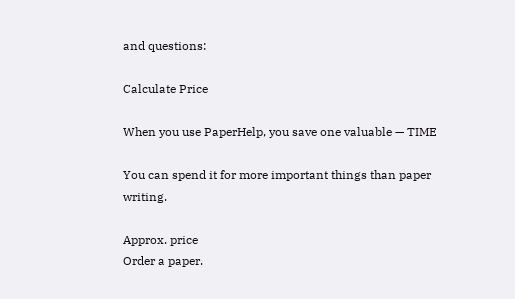and questions:

Calculate Price

When you use PaperHelp, you save one valuable — TIME

You can spend it for more important things than paper writing.

Approx. price
Order a paper.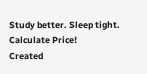Study better. Sleep tight. Calculate Price!
Created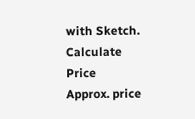with Sketch.
Calculate Price
Approx. price